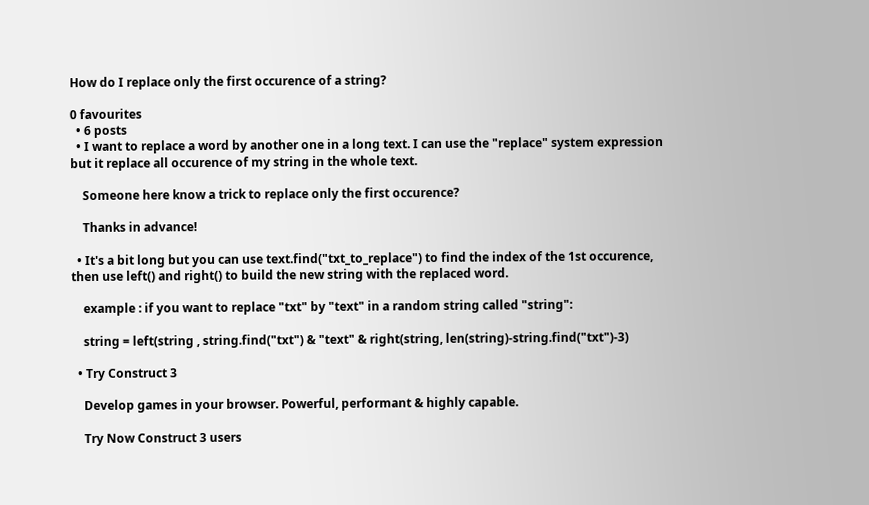How do I replace only the first occurence of a string?

0 favourites
  • 6 posts
  • I want to replace a word by another one in a long text. I can use the "replace" system expression but it replace all occurence of my string in the whole text.

    Someone here know a trick to replace only the first occurence?

    Thanks in advance!

  • It's a bit long but you can use text.find("txt_to_replace") to find the index of the 1st occurence, then use left() and right() to build the new string with the replaced word.

    example : if you want to replace "txt" by "text" in a random string called "string":

    string = left(string , string.find("txt") & "text" & right(string, len(string)-string.find("txt")-3)

  • Try Construct 3

    Develop games in your browser. Powerful, performant & highly capable.

    Try Now Construct 3 users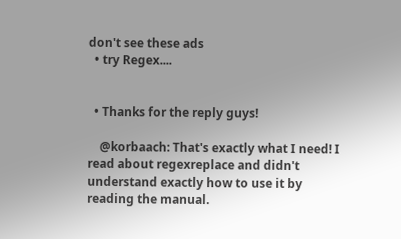don't see these ads
  • try Regex....


  • Thanks for the reply guys!

    @korbaach: That's exactly what I need! I read about regexreplace and didn't understand exactly how to use it by reading the manual.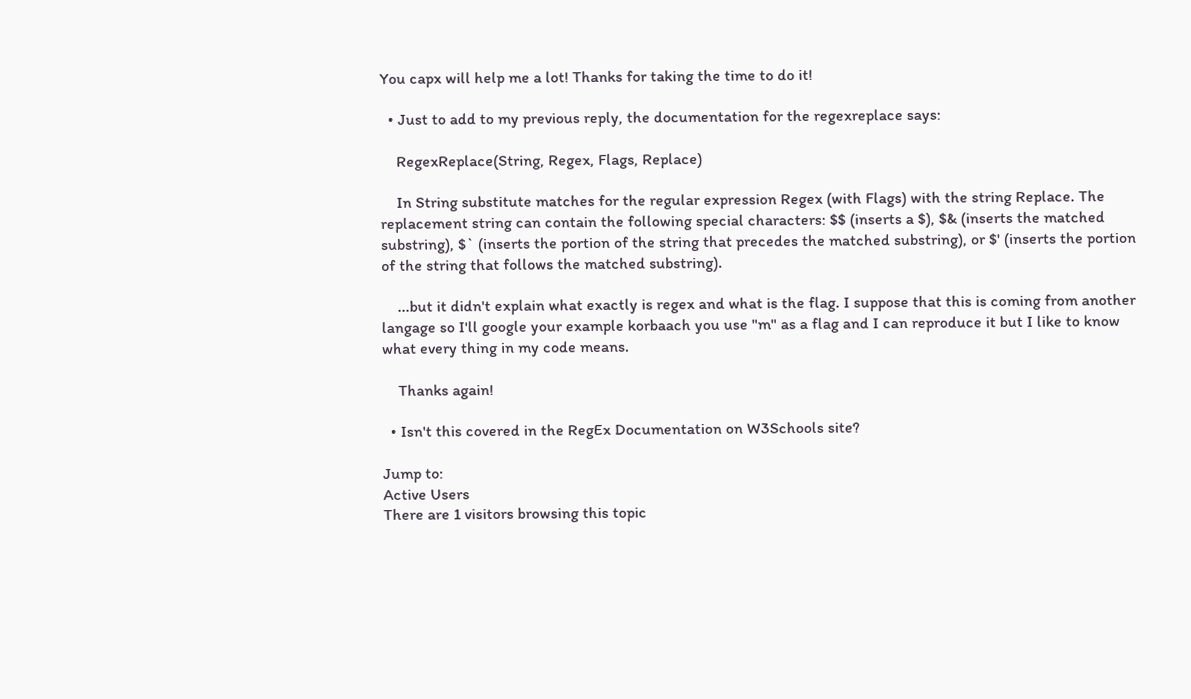You capx will help me a lot! Thanks for taking the time to do it!

  • Just to add to my previous reply, the documentation for the regexreplace says:

    RegexReplace(String, Regex, Flags, Replace)

    In String substitute matches for the regular expression Regex (with Flags) with the string Replace. The replacement string can contain the following special characters: $$ (inserts a $), $& (inserts the matched substring), $` (inserts the portion of the string that precedes the matched substring), or $' (inserts the portion of the string that follows the matched substring).

    ...but it didn't explain what exactly is regex and what is the flag. I suppose that this is coming from another langage so I'll google your example korbaach you use "m" as a flag and I can reproduce it but I like to know what every thing in my code means.

    Thanks again!

  • Isn't this covered in the RegEx Documentation on W3Schools site?

Jump to:
Active Users
There are 1 visitors browsing this topic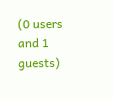(0 users and 1 guests)